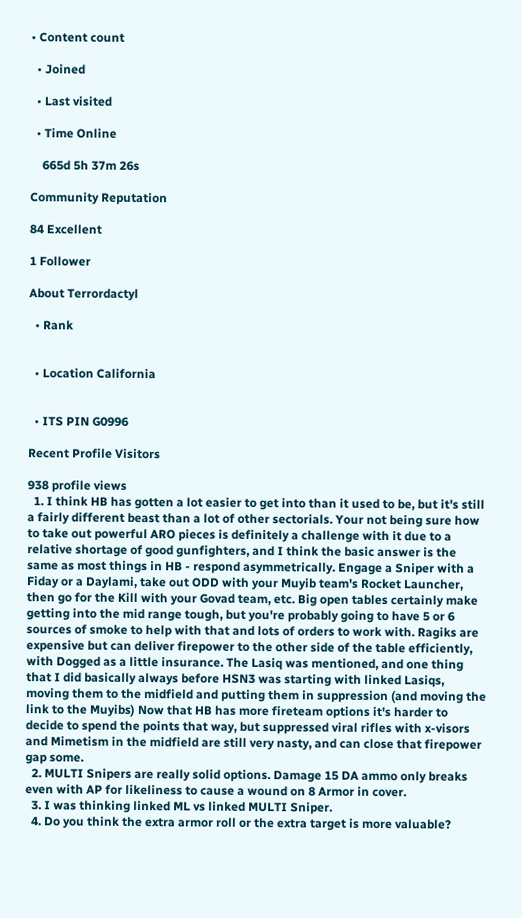• Content count

  • Joined

  • Last visited

  • Time Online

    665d 5h 37m 26s

Community Reputation

84 Excellent

1 Follower

About Terrordactyl

  • Rank


  • Location California


  • ITS PIN G0996

Recent Profile Visitors

938 profile views
  1. I think HB has gotten a lot easier to get into than it used to be, but it's still a fairly different beast than a lot of other sectorials. Your not being sure how to take out powerful ARO pieces is definitely a challenge with it due to a relative shortage of good gunfighters, and I think the basic answer is the same as most things in HB - respond asymmetrically. Engage a Sniper with a Fiday or a Daylami, take out ODD with your Muyib team's Rocket Launcher, then go for the Kill with your Govad team, etc. Big open tables certainly make getting into the mid range tough, but you're probably going to have 5 or 6 sources of smoke to help with that and lots of orders to work with. Ragiks are expensive but can deliver firepower to the other side of the table efficiently, with Dogged as a little insurance. The Lasiq was mentioned, and one thing that I did basically always before HSN3 was starting with linked Lasiqs, moving them to the midfield and putting them in suppression (and moving the link to the Muyibs) Now that HB has more fireteam options it's harder to decide to spend the points that way, but suppressed viral rifles with x-visors and Mimetism in the midfield are still very nasty, and can close that firepower gap some.
  2. MULTI Snipers are really solid options. Damage 15 DA ammo only breaks even with AP for likeliness to cause a wound on 8 Armor in cover.
  3. I was thinking linked ML vs linked MULTI Sniper.
  4. Do you think the extra armor roll or the extra target is more valuable?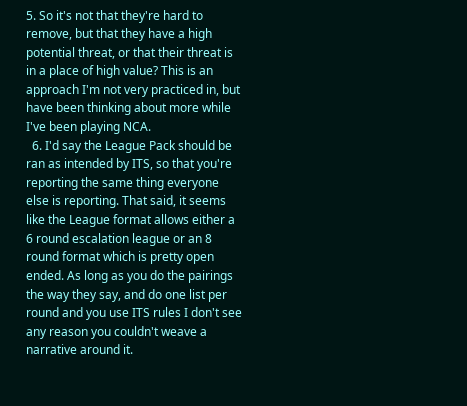5. So it's not that they're hard to remove, but that they have a high potential threat, or that their threat is in a place of high value? This is an approach I'm not very practiced in, but have been thinking about more while I've been playing NCA.
  6. I'd say the League Pack should be ran as intended by ITS, so that you're reporting the same thing everyone else is reporting. That said, it seems like the League format allows either a 6 round escalation league or an 8 round format which is pretty open ended. As long as you do the pairings the way they say, and do one list per round and you use ITS rules I don't see any reason you couldn't weave a narrative around it.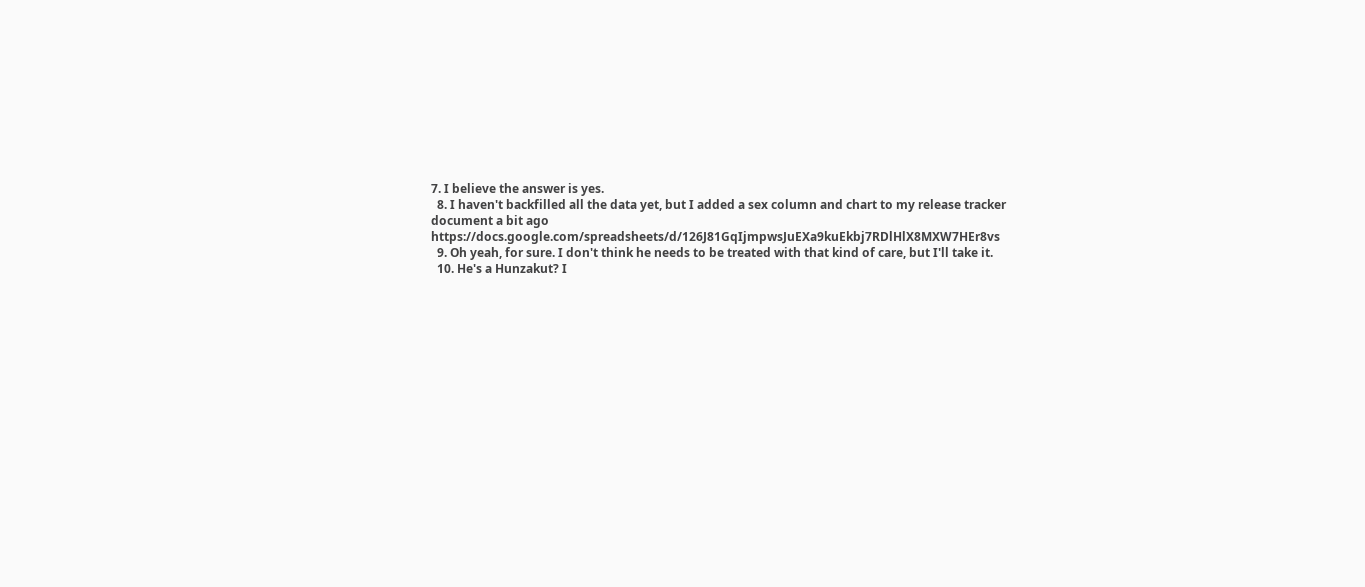7. I believe the answer is yes.
  8. I haven't backfilled all the data yet, but I added a sex column and chart to my release tracker document a bit ago https://docs.google.com/spreadsheets/d/126J81GqIjmpwsJuEXa9kuEkbj7RDlHlX8MXW7HEr8vs
  9. Oh yeah, for sure. I don't think he needs to be treated with that kind of care, but I'll take it.
  10. He's a Hunzakut? I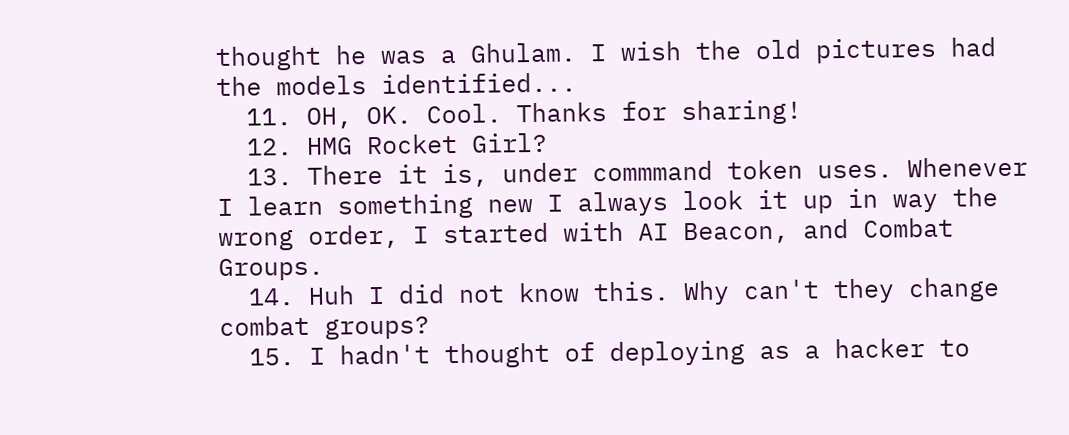thought he was a Ghulam. I wish the old pictures had the models identified...
  11. OH, OK. Cool. Thanks for sharing!
  12. HMG Rocket Girl?
  13. There it is, under commmand token uses. Whenever I learn something new I always look it up in way the wrong order, I started with AI Beacon, and Combat Groups.
  14. Huh I did not know this. Why can't they change combat groups?
  15. I hadn't thought of deploying as a hacker to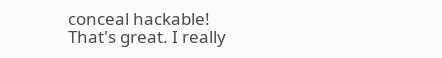conceal hackable! That's great. I really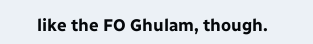like the FO Ghulam, though.